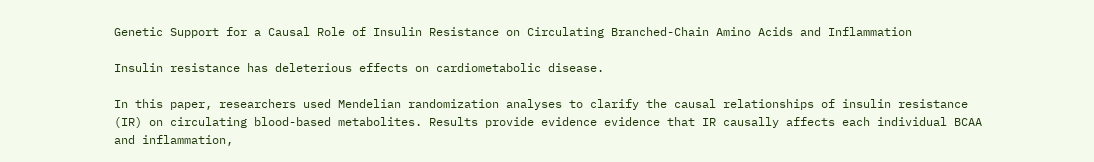Genetic Support for a Causal Role of Insulin Resistance on Circulating Branched-Chain Amino Acids and Inflammation

Insulin resistance has deleterious effects on cardiometabolic disease.

In this paper, researchers used Mendelian randomization analyses to clarify the causal relationships of insulin resistance (IR) on circulating blood-based metabolites. Results provide evidence evidence that IR causally affects each individual BCAA and inflammation,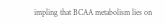impling that BCAA metabolism lies on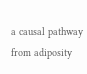a causal pathway from adiposity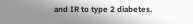and IR to type 2 diabetes.